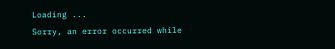Loading ...
Sorry, an error occurred while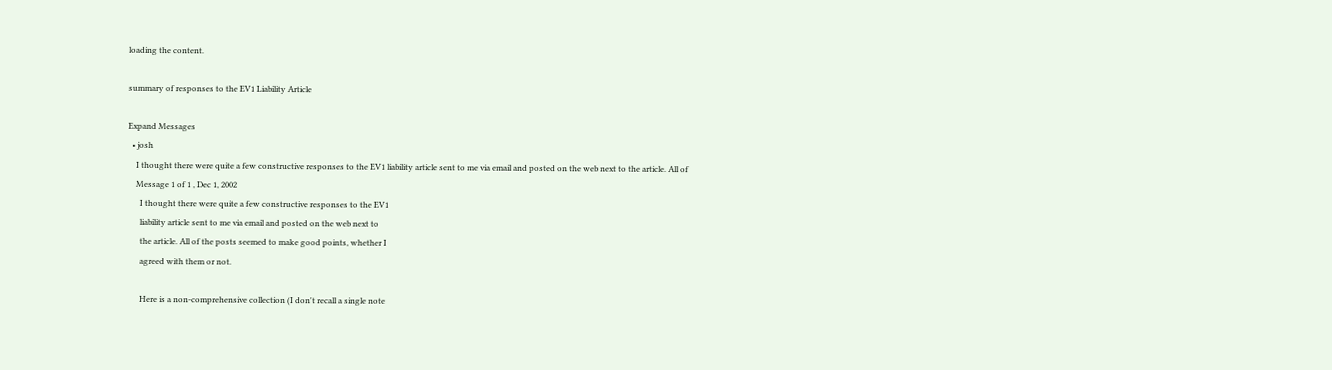loading the content.

summary of responses to the EV1 Liability Article

Expand Messages
  • josh
    I thought there were quite a few constructive responses to the EV1 liability article sent to me via email and posted on the web next to the article. All of
    Message 1 of 1 , Dec 1, 2002
      I thought there were quite a few constructive responses to the EV1
      liability article sent to me via email and posted on the web next to
      the article. All of the posts seemed to make good points, whether I
      agreed with them or not.

      Here is a non-comprehensive collection (I don't recall a single note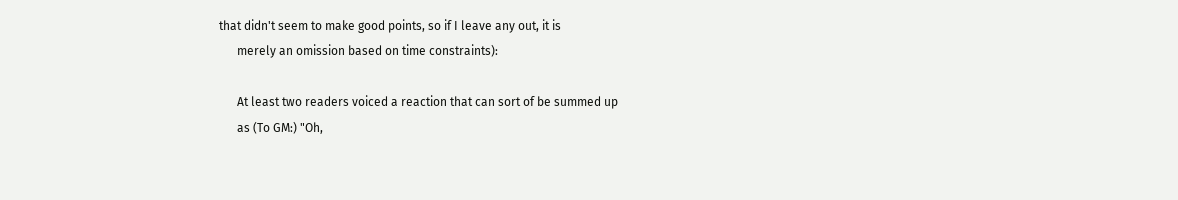that didn't seem to make good points, so if I leave any out, it is
      merely an omission based on time constraints):

      At least two readers voiced a reaction that can sort of be summed up
      as (To GM:) "Oh,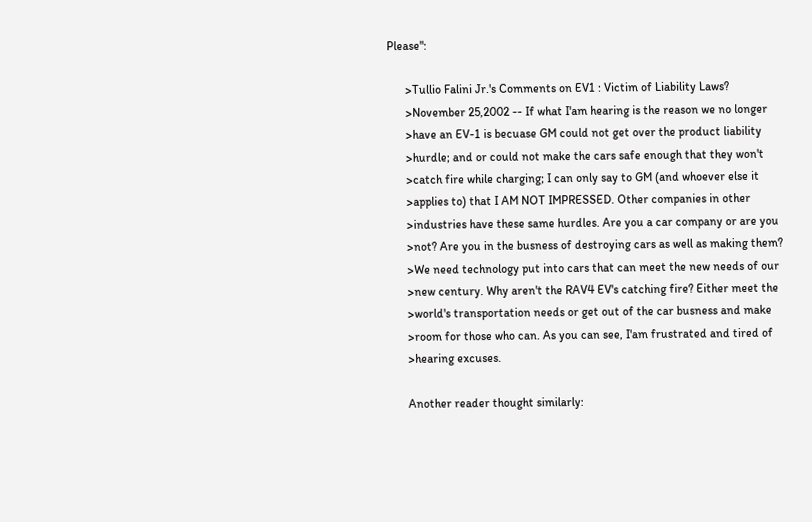Please":

      >Tullio Falini Jr.'s Comments on EV1 : Victim of Liability Laws?
      >November 25,2002 -- If what I'am hearing is the reason we no longer
      >have an EV-1 is becuase GM could not get over the product liability
      >hurdle; and or could not make the cars safe enough that they won't
      >catch fire while charging; I can only say to GM (and whoever else it
      >applies to) that I AM NOT IMPRESSED. Other companies in other
      >industries have these same hurdles. Are you a car company or are you
      >not? Are you in the busness of destroying cars as well as making them?
      >We need technology put into cars that can meet the new needs of our
      >new century. Why aren't the RAV4 EV's catching fire? Either meet the
      >world's transportation needs or get out of the car busness and make
      >room for those who can. As you can see, I'am frustrated and tired of
      >hearing excuses.

      Another reader thought similarly: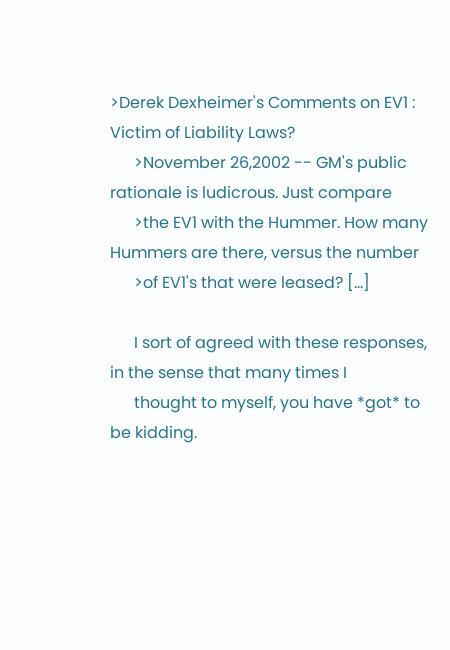>Derek Dexheimer's Comments on EV1 : Victim of Liability Laws?
      >November 26,2002 -- GM's public rationale is ludicrous. Just compare
      >the EV1 with the Hummer. How many Hummers are there, versus the number
      >of EV1's that were leased? [...]

      I sort of agreed with these responses, in the sense that many times I
      thought to myself, you have *got* to be kidding.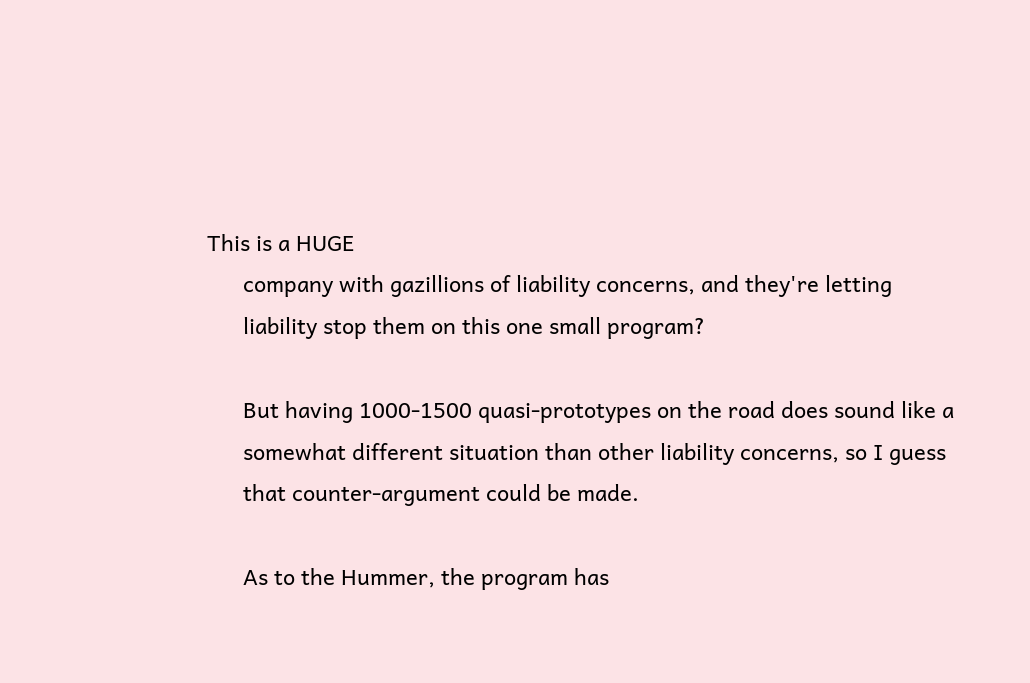This is a HUGE
      company with gazillions of liability concerns, and they're letting
      liability stop them on this one small program?

      But having 1000-1500 quasi-prototypes on the road does sound like a
      somewhat different situation than other liability concerns, so I guess
      that counter-argument could be made.

      As to the Hummer, the program has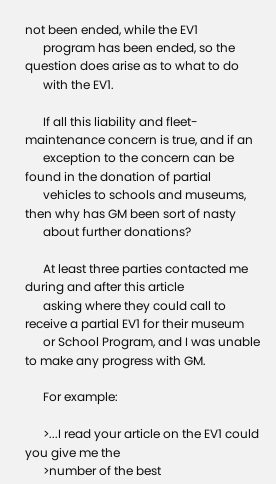not been ended, while the EV1
      program has been ended, so the question does arise as to what to do
      with the EV1.

      If all this liability and fleet-maintenance concern is true, and if an
      exception to the concern can be found in the donation of partial
      vehicles to schools and museums, then why has GM been sort of nasty
      about further donations?

      At least three parties contacted me during and after this article
      asking where they could call to receive a partial EV1 for their museum
      or School Program, and I was unable to make any progress with GM.

      For example:

      >...I read your article on the EV1 could you give me the
      >number of the best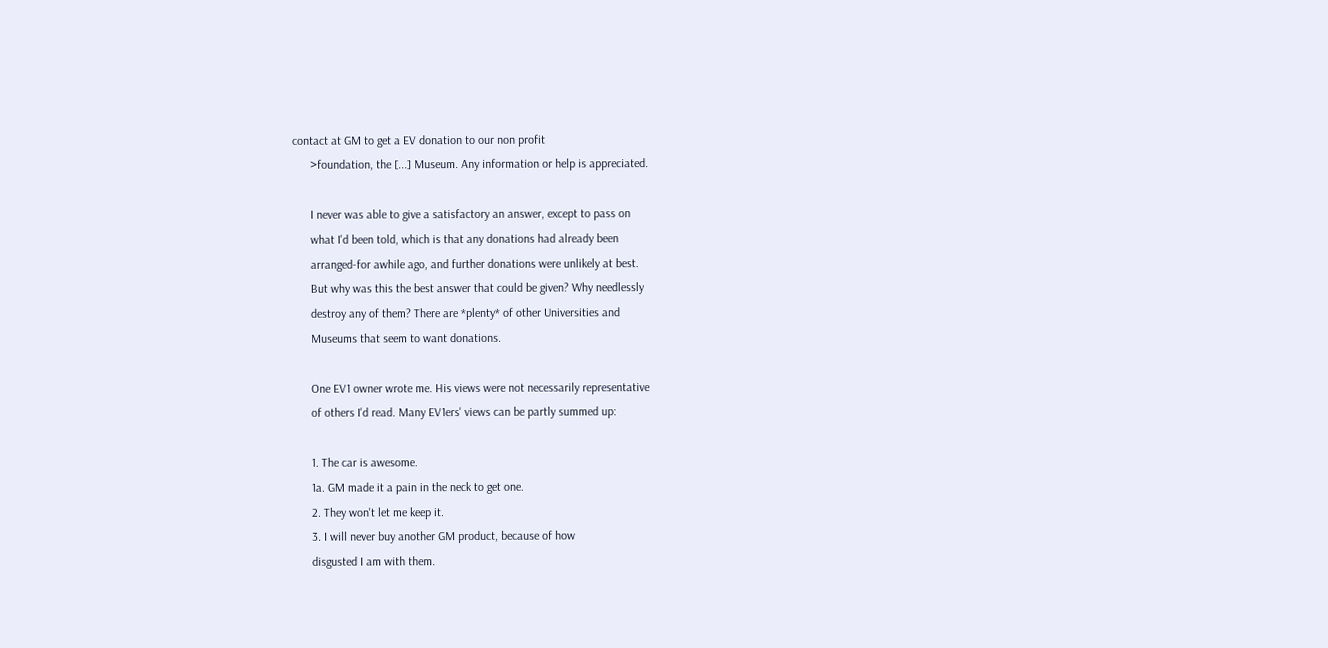contact at GM to get a EV donation to our non profit
      >foundation, the [...] Museum. Any information or help is appreciated.

      I never was able to give a satisfactory an answer, except to pass on
      what I'd been told, which is that any donations had already been
      arranged-for awhile ago, and further donations were unlikely at best.
      But why was this the best answer that could be given? Why needlessly
      destroy any of them? There are *plenty* of other Universities and
      Museums that seem to want donations.

      One EV1 owner wrote me. His views were not necessarily representative
      of others I'd read. Many EV1ers' views can be partly summed up:

      1. The car is awesome.
      1a. GM made it a pain in the neck to get one.
      2. They won't let me keep it.
      3. I will never buy another GM product, because of how
      disgusted I am with them.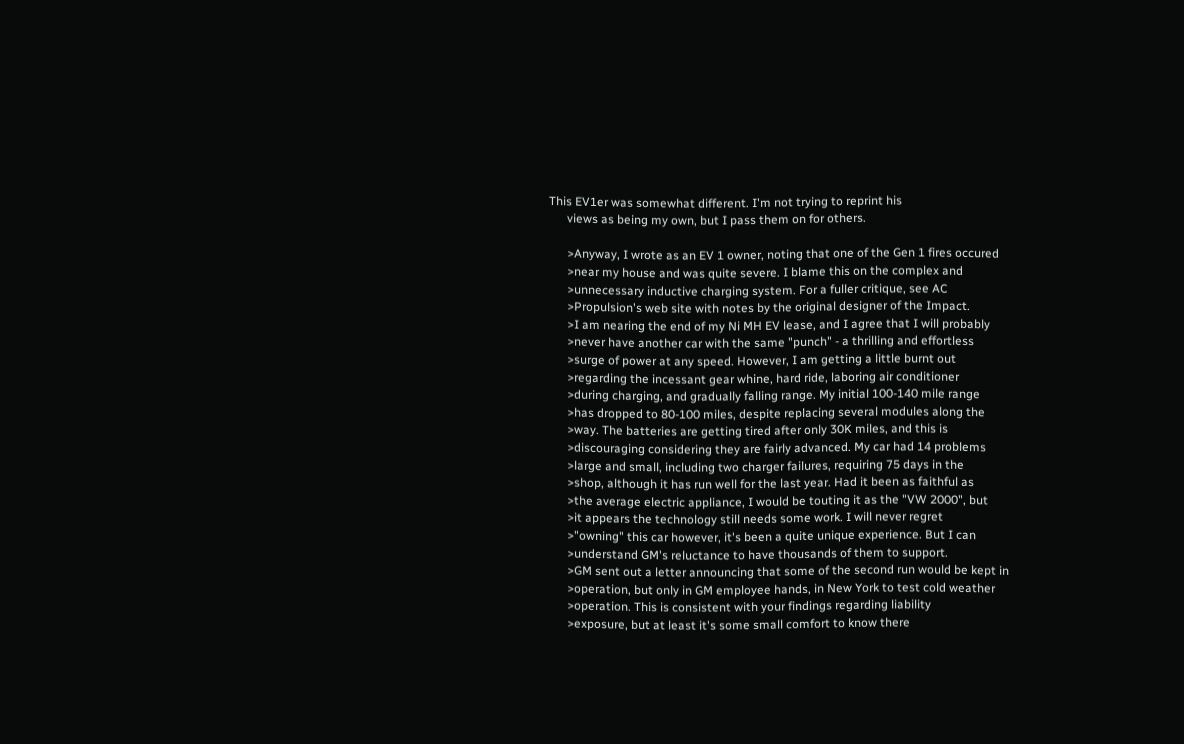This EV1er was somewhat different. I'm not trying to reprint his
      views as being my own, but I pass them on for others.

      >Anyway, I wrote as an EV 1 owner, noting that one of the Gen 1 fires occured
      >near my house and was quite severe. I blame this on the complex and
      >unnecessary inductive charging system. For a fuller critique, see AC
      >Propulsion's web site with notes by the original designer of the Impact.
      >I am nearing the end of my Ni MH EV lease, and I agree that I will probably
      >never have another car with the same "punch" - a thrilling and effortless
      >surge of power at any speed. However, I am getting a little burnt out
      >regarding the incessant gear whine, hard ride, laboring air conditioner
      >during charging, and gradually falling range. My initial 100-140 mile range
      >has dropped to 80-100 miles, despite replacing several modules along the
      >way. The batteries are getting tired after only 30K miles, and this is
      >discouraging considering they are fairly advanced. My car had 14 problems
      >large and small, including two charger failures, requiring 75 days in the
      >shop, although it has run well for the last year. Had it been as faithful as
      >the average electric appliance, I would be touting it as the "VW 2000", but
      >it appears the technology still needs some work. I will never regret
      >"owning" this car however, it's been a quite unique experience. But I can
      >understand GM's reluctance to have thousands of them to support.
      >GM sent out a letter announcing that some of the second run would be kept in
      >operation, but only in GM employee hands, in New York to test cold weather
      >operation. This is consistent with your findings regarding liability
      >exposure, but at least it's some small comfort to know there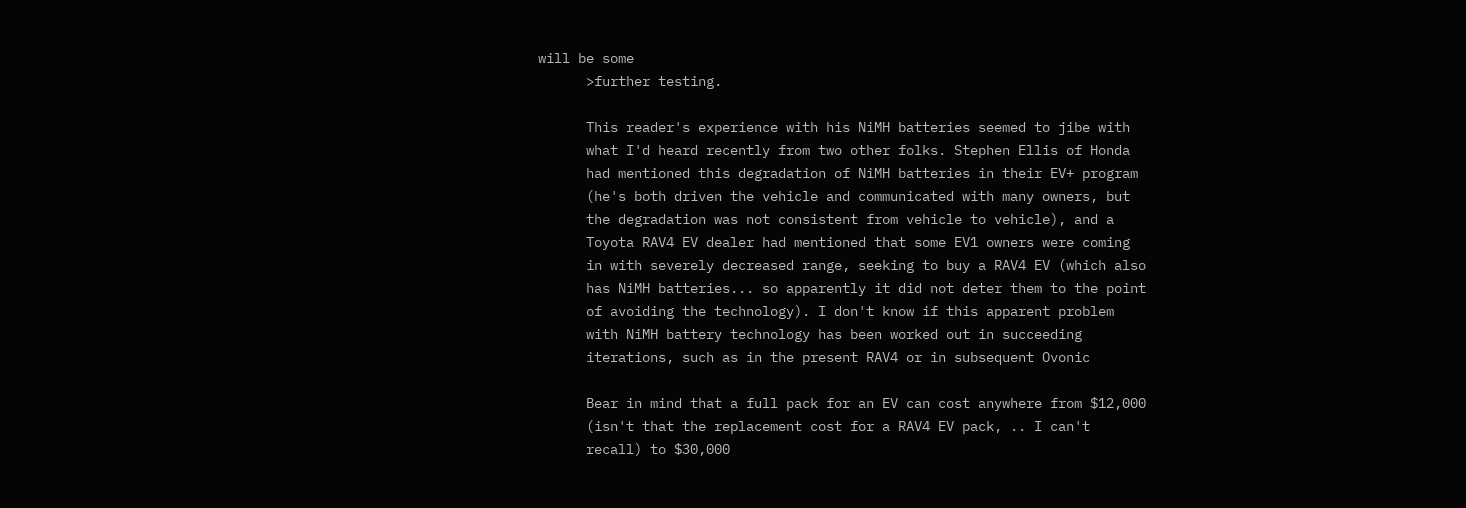will be some
      >further testing.

      This reader's experience with his NiMH batteries seemed to jibe with
      what I'd heard recently from two other folks. Stephen Ellis of Honda
      had mentioned this degradation of NiMH batteries in their EV+ program
      (he's both driven the vehicle and communicated with many owners, but
      the degradation was not consistent from vehicle to vehicle), and a
      Toyota RAV4 EV dealer had mentioned that some EV1 owners were coming
      in with severely decreased range, seeking to buy a RAV4 EV (which also
      has NiMH batteries... so apparently it did not deter them to the point
      of avoiding the technology). I don't know if this apparent problem
      with NiMH battery technology has been worked out in succeeding
      iterations, such as in the present RAV4 or in subsequent Ovonic

      Bear in mind that a full pack for an EV can cost anywhere from $12,000
      (isn't that the replacement cost for a RAV4 EV pack, .. I can't
      recall) to $30,000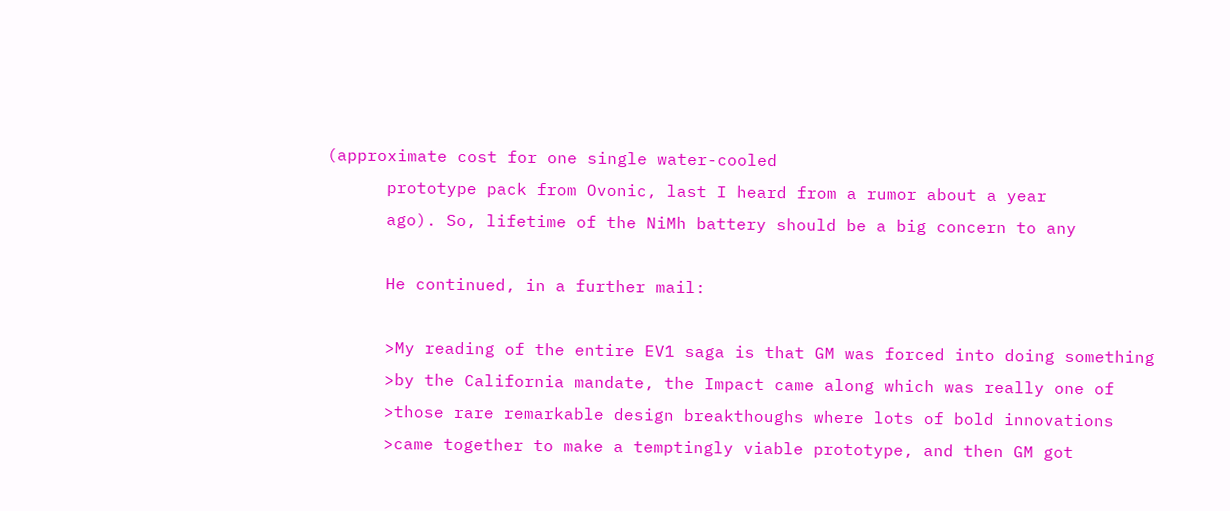(approximate cost for one single water-cooled
      prototype pack from Ovonic, last I heard from a rumor about a year
      ago). So, lifetime of the NiMh battery should be a big concern to any

      He continued, in a further mail:

      >My reading of the entire EV1 saga is that GM was forced into doing something
      >by the California mandate, the Impact came along which was really one of
      >those rare remarkable design breakthoughs where lots of bold innovations
      >came together to make a temptingly viable prototype, and then GM got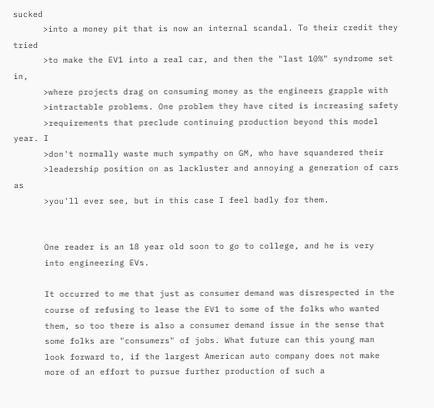sucked
      >into a money pit that is now an internal scandal. To their credit they tried
      >to make the EV1 into a real car, and then the "last 10%" syndrome set in,
      >where projects drag on consuming money as the engineers grapple with
      >intractable problems. One problem they have cited is increasing safety
      >requirements that preclude continuing production beyond this model year. I
      >don't normally waste much sympathy on GM, who have squandered their
      >leadership position on as lackluster and annoying a generation of cars as
      >you'll ever see, but in this case I feel badly for them.


      One reader is an 18 year old soon to go to college, and he is very
      into engineering EVs.

      It occurred to me that just as consumer demand was disrespected in the
      course of refusing to lease the EV1 to some of the folks who wanted
      them, so too there is also a consumer demand issue in the sense that
      some folks are "consumers" of jobs. What future can this young man
      look forward to, if the largest American auto company does not make
      more of an effort to pursue further production of such a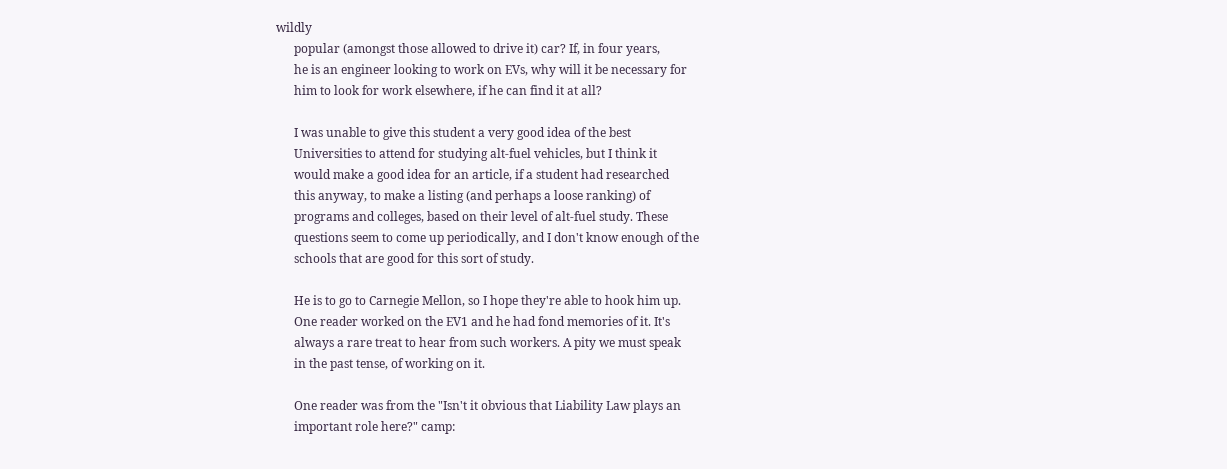wildly
      popular (amongst those allowed to drive it) car? If, in four years,
      he is an engineer looking to work on EVs, why will it be necessary for
      him to look for work elsewhere, if he can find it at all?

      I was unable to give this student a very good idea of the best
      Universities to attend for studying alt-fuel vehicles, but I think it
      would make a good idea for an article, if a student had researched
      this anyway, to make a listing (and perhaps a loose ranking) of
      programs and colleges, based on their level of alt-fuel study. These
      questions seem to come up periodically, and I don't know enough of the
      schools that are good for this sort of study.

      He is to go to Carnegie Mellon, so I hope they're able to hook him up.
      One reader worked on the EV1 and he had fond memories of it. It's
      always a rare treat to hear from such workers. A pity we must speak
      in the past tense, of working on it.

      One reader was from the "Isn't it obvious that Liability Law plays an
      important role here?" camp: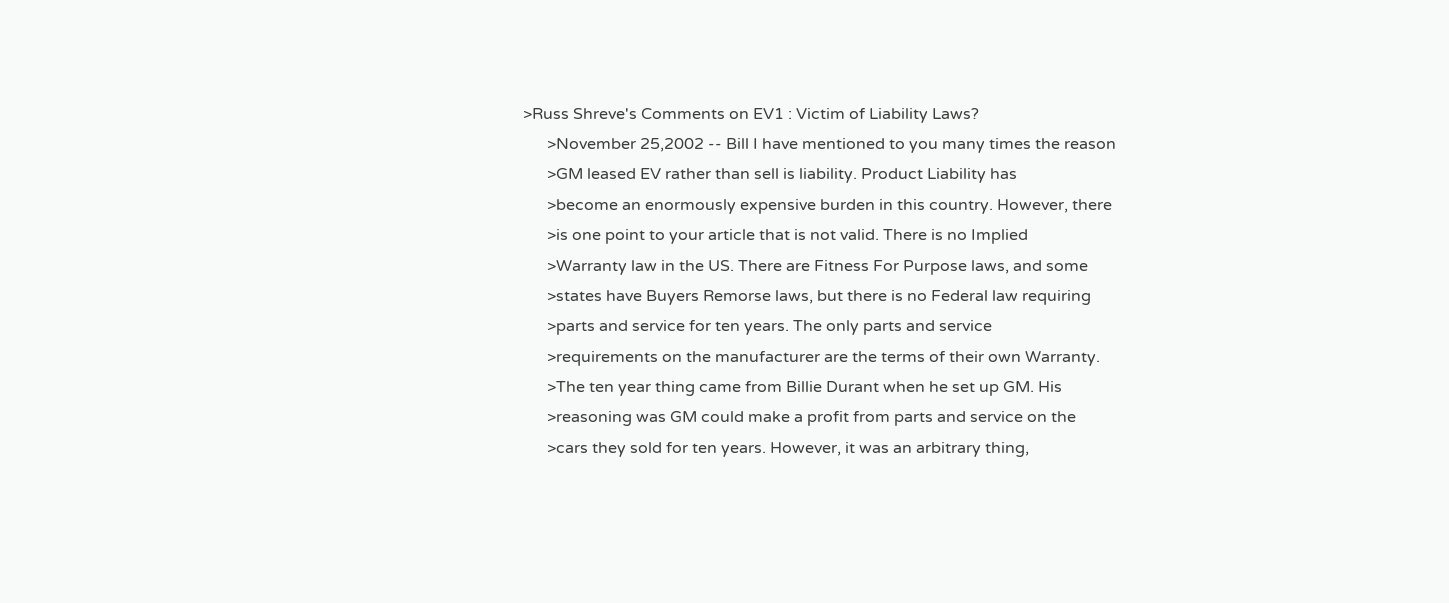>Russ Shreve's Comments on EV1 : Victim of Liability Laws?
      >November 25,2002 -- Bill I have mentioned to you many times the reason
      >GM leased EV rather than sell is liability. Product Liability has
      >become an enormously expensive burden in this country. However, there
      >is one point to your article that is not valid. There is no Implied
      >Warranty law in the US. There are Fitness For Purpose laws, and some
      >states have Buyers Remorse laws, but there is no Federal law requiring
      >parts and service for ten years. The only parts and service
      >requirements on the manufacturer are the terms of their own Warranty.
      >The ten year thing came from Billie Durant when he set up GM. His
      >reasoning was GM could make a profit from parts and service on the
      >cars they sold for ten years. However, it was an arbitrary thing,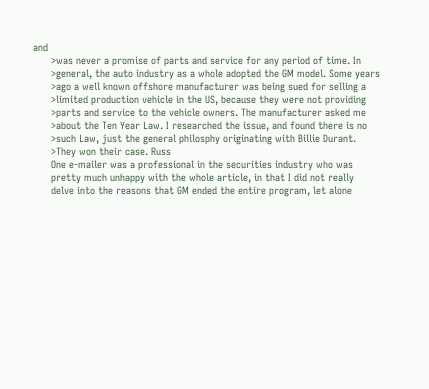and
      >was never a promise of parts and service for any period of time. In
      >general, the auto industry as a whole adopted the GM model. Some years
      >ago a well known offshore manufacturer was being sued for selling a
      >limited production vehicle in the US, because they were not providing
      >parts and service to the vehicle owners. The manufacturer asked me
      >about the Ten Year Law. I researched the issue, and found there is no
      >such Law, just the general philosphy originating with Billie Durant.
      >They won their case. Russ
      One e-mailer was a professional in the securities industry who was
      pretty much unhappy with the whole article, in that I did not really
      delve into the reasons that GM ended the entire program, let alone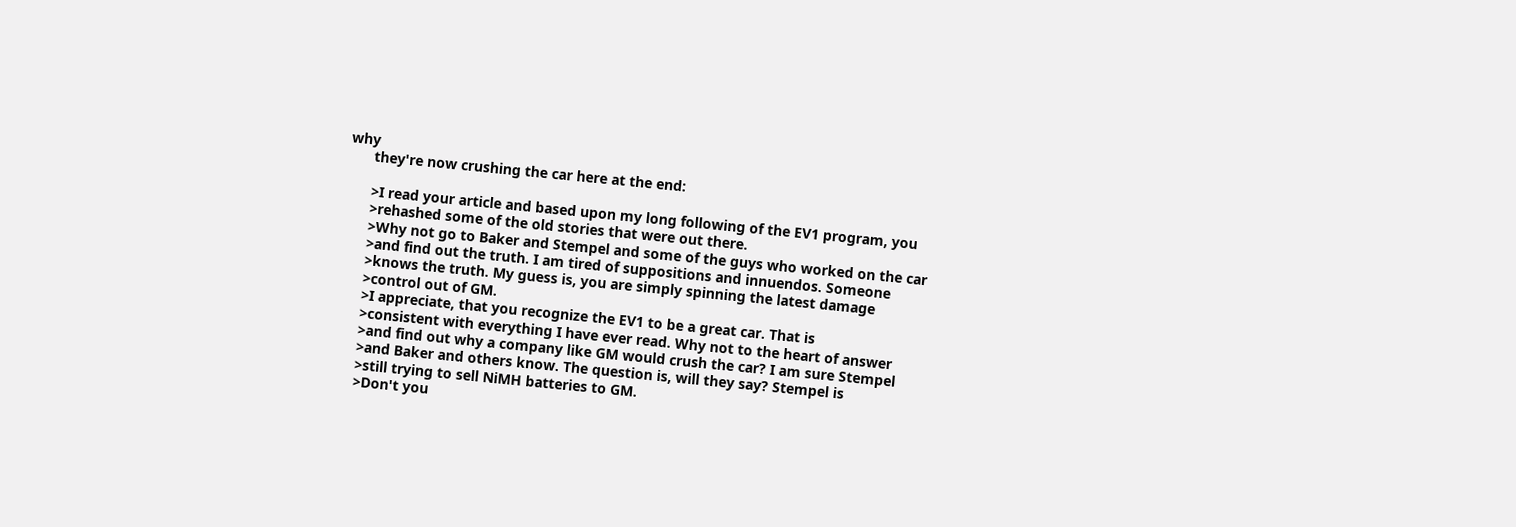why
      they're now crushing the car here at the end:

      >I read your article and based upon my long following of the EV1 program, you
      >rehashed some of the old stories that were out there.
      >Why not go to Baker and Stempel and some of the guys who worked on the car
      >and find out the truth. I am tired of suppositions and innuendos. Someone
      >knows the truth. My guess is, you are simply spinning the latest damage
      >control out of GM.
      >I appreciate, that you recognize the EV1 to be a great car. That is
      >consistent with everything I have ever read. Why not to the heart of answer
      >and find out why a company like GM would crush the car? I am sure Stempel
      >and Baker and others know. The question is, will they say? Stempel is
      >still trying to sell NiMH batteries to GM.
      >Don't you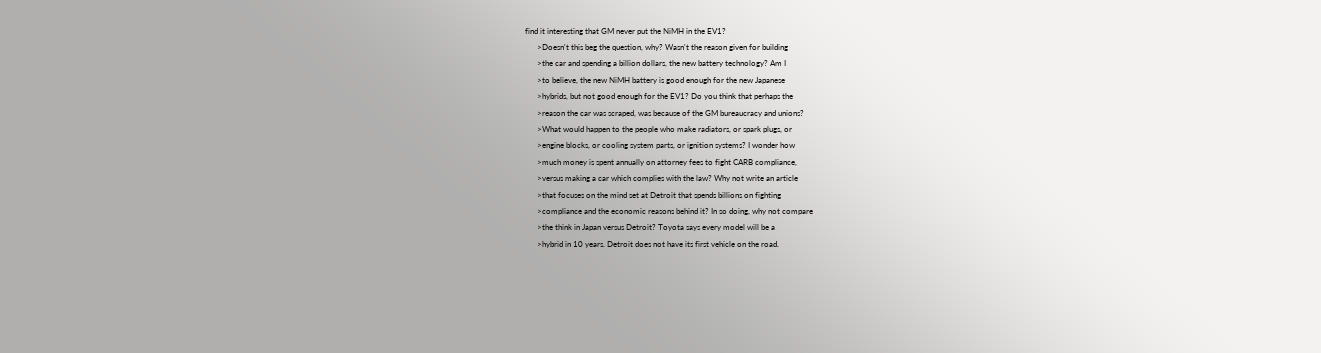find it interesting that GM never put the NiMH in the EV1?
      >Doesn't this beg the question, why? Wasn't the reason given for building
      >the car and spending a billion dollars, the new battery technology? Am I
      >to believe, the new NiMH battery is good enough for the new Japanese
      >hybrids, but not good enough for the EV1? Do you think that perhaps the
      >reason the car was scraped, was because of the GM bureaucracy and unions?
      >What would happen to the people who make radiators, or spark plugs, or
      >engine blocks, or cooling system parts, or ignition systems? I wonder how
      >much money is spent annually on attorney fees to fight CARB compliance,
      >versus making a car which complies with the law? Why not write an article
      >that focuses on the mind set at Detroit that spends billions on fighting
      >compliance and the economic reasons behind it? In so doing, why not compare
      >the think in Japan versus Detroit? Toyota says every model will be a
      >hybrid in 10 years. Detroit does not have its first vehicle on the road.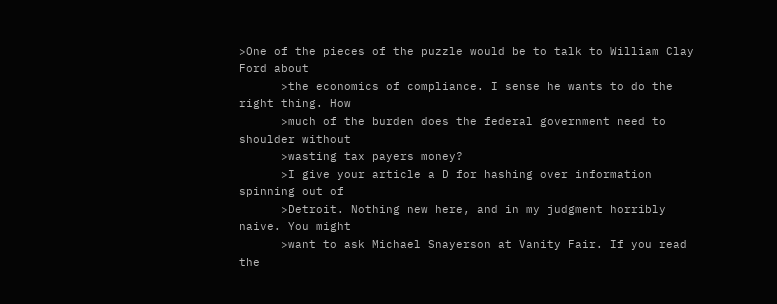>One of the pieces of the puzzle would be to talk to William Clay Ford about
      >the economics of compliance. I sense he wants to do the right thing. How
      >much of the burden does the federal government need to shoulder without
      >wasting tax payers money?
      >I give your article a D for hashing over information spinning out of
      >Detroit. Nothing new here, and in my judgment horribly naive. You might
      >want to ask Michael Snayerson at Vanity Fair. If you read the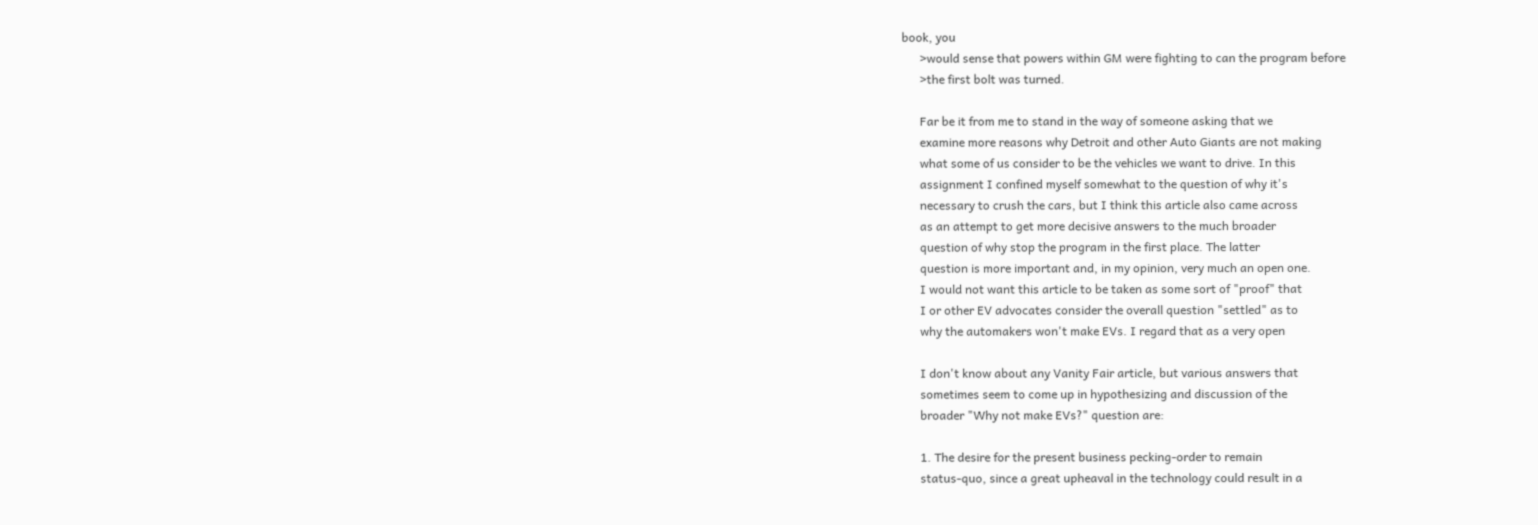book, you
      >would sense that powers within GM were fighting to can the program before
      >the first bolt was turned.

      Far be it from me to stand in the way of someone asking that we
      examine more reasons why Detroit and other Auto Giants are not making
      what some of us consider to be the vehicles we want to drive. In this
      assignment I confined myself somewhat to the question of why it's
      necessary to crush the cars, but I think this article also came across
      as an attempt to get more decisive answers to the much broader
      question of why stop the program in the first place. The latter
      question is more important and, in my opinion, very much an open one.
      I would not want this article to be taken as some sort of "proof" that
      I or other EV advocates consider the overall question "settled" as to
      why the automakers won't make EVs. I regard that as a very open

      I don't know about any Vanity Fair article, but various answers that
      sometimes seem to come up in hypothesizing and discussion of the
      broader "Why not make EVs?" question are:

      1. The desire for the present business pecking-order to remain
      status-quo, since a great upheaval in the technology could result in a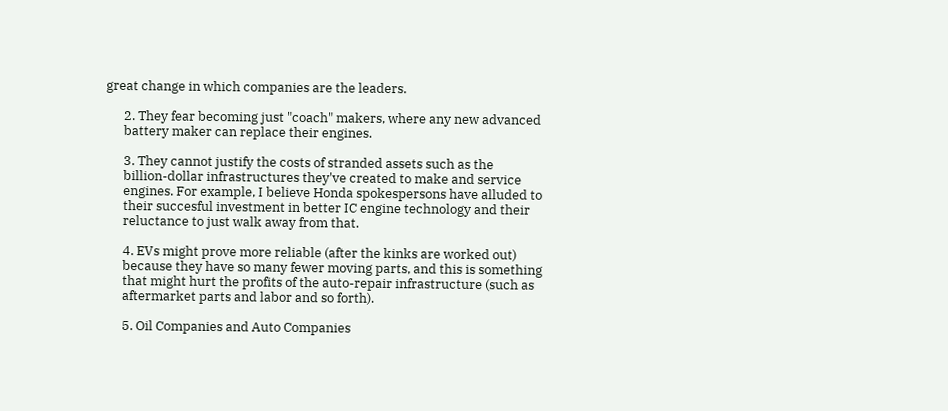great change in which companies are the leaders.

      2. They fear becoming just "coach" makers, where any new advanced
      battery maker can replace their engines.

      3. They cannot justify the costs of stranded assets such as the
      billion-dollar infrastructures they've created to make and service
      engines. For example, I believe Honda spokespersons have alluded to
      their succesful investment in better IC engine technology and their
      reluctance to just walk away from that.

      4. EVs might prove more reliable (after the kinks are worked out)
      because they have so many fewer moving parts, and this is something
      that might hurt the profits of the auto-repair infrastructure (such as
      aftermarket parts and labor and so forth).

      5. Oil Companies and Auto Companies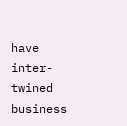have inter-twined business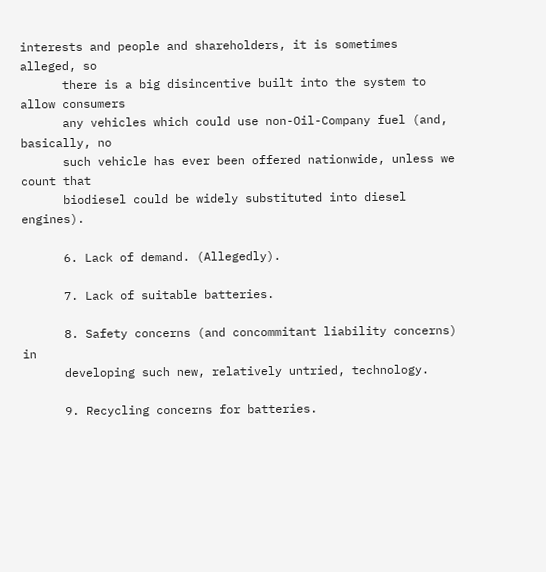interests and people and shareholders, it is sometimes alleged, so
      there is a big disincentive built into the system to allow consumers
      any vehicles which could use non-Oil-Company fuel (and, basically, no
      such vehicle has ever been offered nationwide, unless we count that
      biodiesel could be widely substituted into diesel engines).

      6. Lack of demand. (Allegedly).

      7. Lack of suitable batteries.

      8. Safety concerns (and concommitant liability concerns) in
      developing such new, relatively untried, technology.

      9. Recycling concerns for batteries.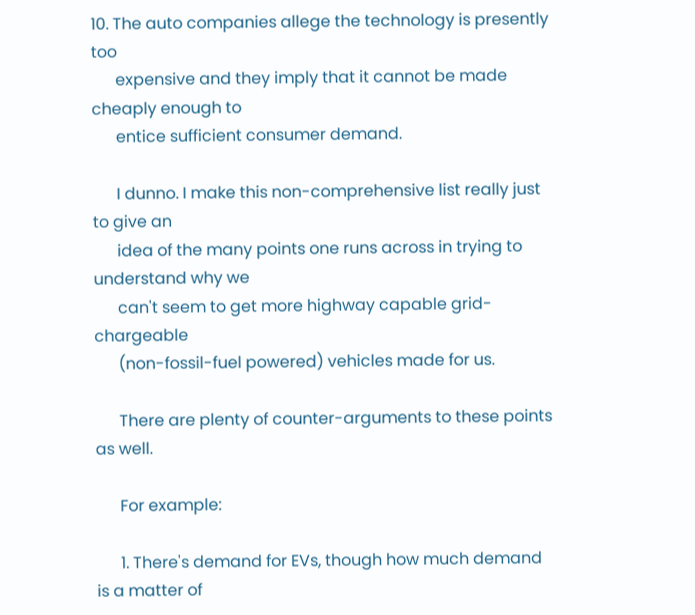10. The auto companies allege the technology is presently too
      expensive and they imply that it cannot be made cheaply enough to
      entice sufficient consumer demand.

      I dunno. I make this non-comprehensive list really just to give an
      idea of the many points one runs across in trying to understand why we
      can't seem to get more highway capable grid-chargeable
      (non-fossil-fuel powered) vehicles made for us.

      There are plenty of counter-arguments to these points as well.

      For example:

      1. There's demand for EVs, though how much demand is a matter of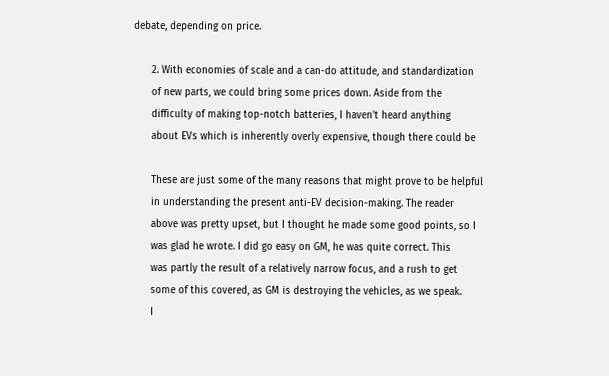debate, depending on price.

      2. With economies of scale and a can-do attitude, and standardization
      of new parts, we could bring some prices down. Aside from the
      difficulty of making top-notch batteries, I haven't heard anything
      about EVs which is inherently overly expensive, though there could be

      These are just some of the many reasons that might prove to be helpful
      in understanding the present anti-EV decision-making. The reader
      above was pretty upset, but I thought he made some good points, so I
      was glad he wrote. I did go easy on GM, he was quite correct. This
      was partly the result of a relatively narrow focus, and a rush to get
      some of this covered, as GM is destroying the vehicles, as we speak.
      I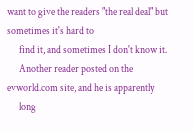want to give the readers "the real deal" but sometimes it's hard to
      find it, and sometimes I don't know it.
      Another reader posted on the evworld.com site, and he is apparently
      long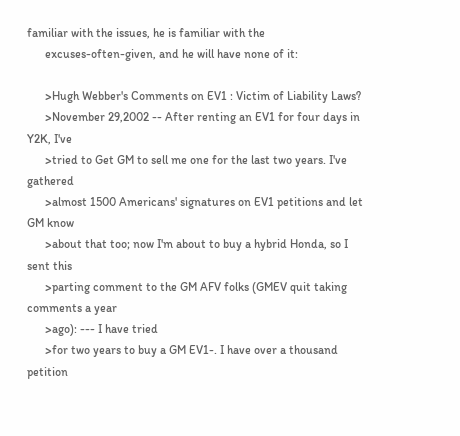familiar with the issues, he is familiar with the
      excuses-often-given, and he will have none of it:

      >Hugh Webber's Comments on EV1 : Victim of Liability Laws?
      >November 29,2002 -- After renting an EV1 for four days in Y2K, I've
      >tried to Get GM to sell me one for the last two years. I've gathered
      >almost 1500 Americans' signatures on EV1 petitions and let GM know
      >about that too; now I'm about to buy a hybrid Honda, so I sent this
      >parting comment to the GM AFV folks (GMEV quit taking comments a year
      >ago): --- I have tried
      >for two years to buy a GM EV1-. I have over a thousand petition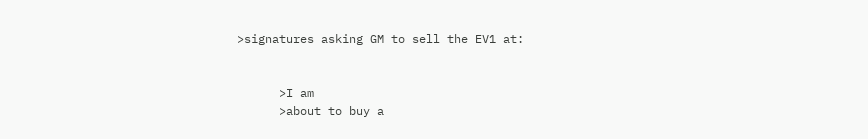>signatures asking GM to sell the EV1 at:


      >I am
      >about to buy a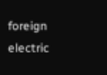foreign electric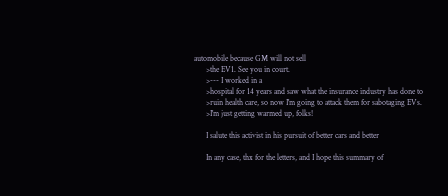automobile because GM will not sell
      >the EV1. See you in court.
      >--- I worked in a
      >hospital for 14 years and saw what the insurance industry has done to
      >ruin health care, so now I'm going to attack them for sabotaging EVs.
      >I'm just getting warmed up, folks!

      I salute this activist in his pursuit of better cars and better

      In any case, thx for the letters, and I hope this summary of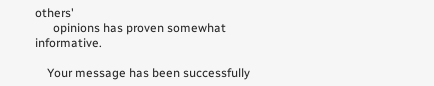others'
      opinions has proven somewhat informative.

    Your message has been successfully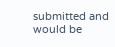submitted and would be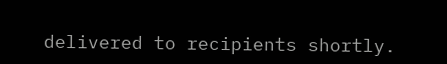delivered to recipients shortly.